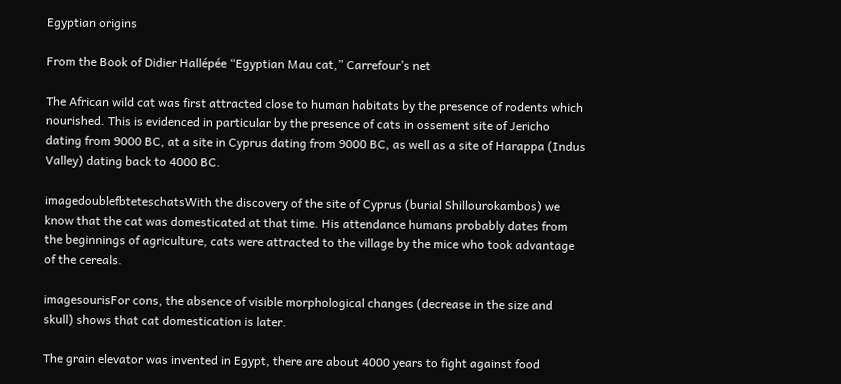Egyptian origins

From the Book of Didier Hallépée “Egyptian Mau cat,” Carrefour’s net

The African wild cat was first attracted close to human habitats by the presence of rodents which nourished. This is evidenced in particular by the presence of cats in ossement site of Jericho dating from 9000 BC, at a site in Cyprus dating from 9000 BC, as well as a site of Harappa (Indus Valley) dating back to 4000 BC.

imagedoublefbteteschatsWith the discovery of the site of Cyprus (burial Shillourokambos) we know that the cat was domesticated at that time. His attendance humans probably dates from the beginnings of agriculture, cats were attracted to the village by the mice who took advantage of the cereals.

imagesourisFor cons, the absence of visible morphological changes (decrease in the size and skull) shows that cat domestication is later.

The grain elevator was invented in Egypt, there are about 4000 years to fight against food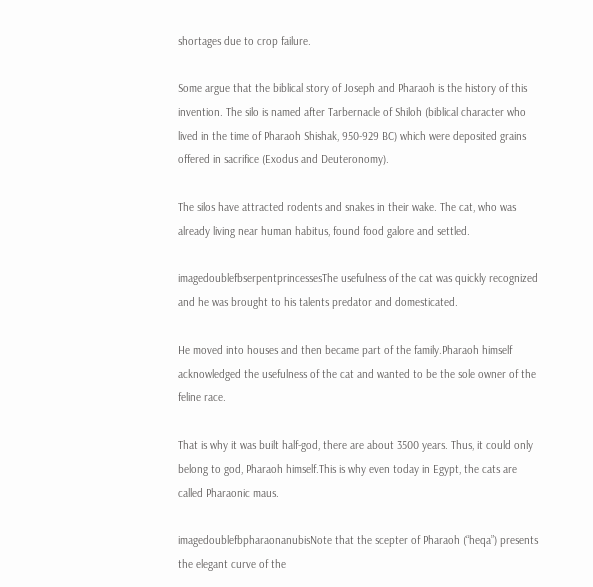shortages due to crop failure.

Some argue that the biblical story of Joseph and Pharaoh is the history of this invention. The silo is named after Tarbernacle of Shiloh (biblical character who lived in the time of Pharaoh Shishak, 950-929 BC) which were deposited grains offered in sacrifice (Exodus and Deuteronomy).

The silos have attracted rodents and snakes in their wake. The cat, who was already living near human habitus, found food galore and settled.

imagedoublefbserpentprincessesThe usefulness of the cat was quickly recognized and he was brought to his talents predator and domesticated.

He moved into houses and then became part of the family.Pharaoh himself acknowledged the usefulness of the cat and wanted to be the sole owner of the feline race.

That is why it was built half-god, there are about 3500 years. Thus, it could only belong to god, Pharaoh himself.This is why even today in Egypt, the cats are called Pharaonic maus.

imagedoublefbpharaonanubisNote that the scepter of Pharaoh (“heqa”) presents the elegant curve of the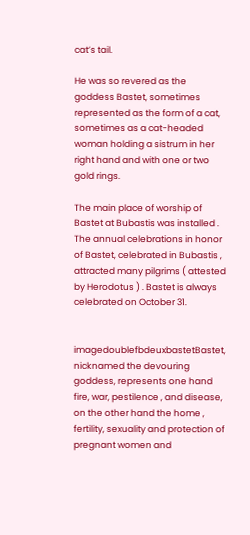cat’s tail.

He was so revered as the goddess Bastet, sometimes represented as the form of a cat, sometimes as a cat-headed woman holding a sistrum in her right hand and with one or two gold rings.

The main place of worship of Bastet at Bubastis was installed . The annual celebrations in honor of Bastet, celebrated in Bubastis , attracted many pilgrims ( attested by Herodotus ) . Bastet is always celebrated on October 31.


imagedoublefbdeuxbastetBastet, nicknamed the devouring goddess, represents one hand fire, war, pestilence , and disease, on the other hand the home , fertility, sexuality and protection of pregnant women and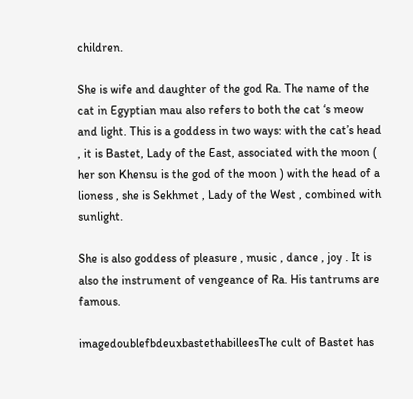children.

She is wife and daughter of the god Ra. The name of the cat in Egyptian mau also refers to both the cat ‘s meow and light. This is a goddess in two ways: with the cat’s head , it is Bastet, Lady of the East, associated with the moon ( her son Khensu is the god of the moon ) with the head of a lioness , she is Sekhmet , Lady of the West , combined with sunlight.

She is also goddess of pleasure , music , dance , joy . It is also the instrument of vengeance of Ra. His tantrums are famous.

imagedoublefbdeuxbastethabilleesThe cult of Bastet has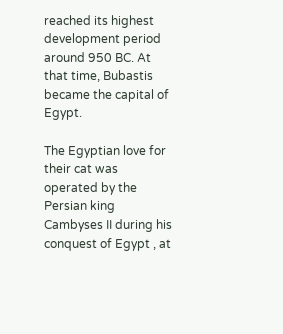reached its highest development period around 950 BC. At that time, Bubastis became the capital of Egypt.

The Egyptian love for their cat was operated by the Persian king Cambyses II during his conquest of Egypt , at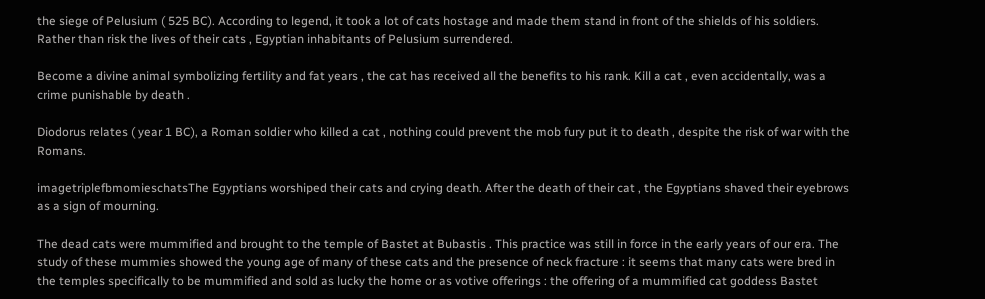the siege of Pelusium ( 525 BC). According to legend, it took a lot of cats hostage and made them stand in front of the shields of his soldiers. Rather than risk the lives of their cats , Egyptian inhabitants of Pelusium surrendered.

Become a divine animal symbolizing fertility and fat years , the cat has received all the benefits to his rank. Kill a cat , even accidentally, was a crime punishable by death .

Diodorus relates ( year 1 BC), a Roman soldier who killed a cat , nothing could prevent the mob fury put it to death , despite the risk of war with the Romans.

imagetriplefbmomieschatsThe Egyptians worshiped their cats and crying death. After the death of their cat , the Egyptians shaved their eyebrows as a sign of mourning.

The dead cats were mummified and brought to the temple of Bastet at Bubastis . This practice was still in force in the early years of our era. The study of these mummies showed the young age of many of these cats and the presence of neck fracture : it seems that many cats were bred in the temples specifically to be mummified and sold as lucky the home or as votive offerings : the offering of a mummified cat goddess Bastet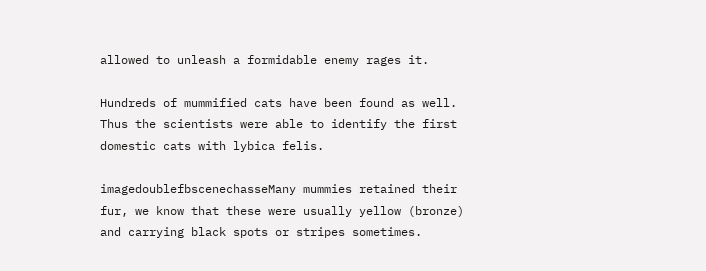allowed to unleash a formidable enemy rages it.

Hundreds of mummified cats have been found as well. Thus the scientists were able to identify the first domestic cats with lybica felis.

imagedoublefbscenechasseMany mummies retained their fur, we know that these were usually yellow (bronze) and carrying black spots or stripes sometimes.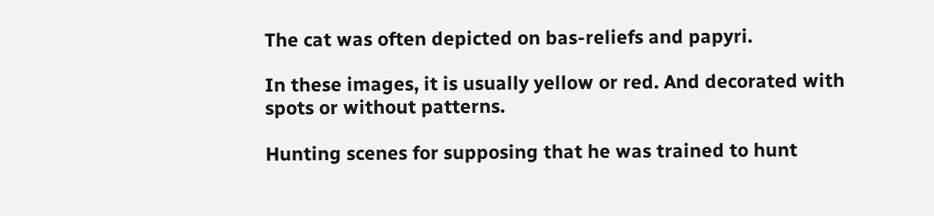The cat was often depicted on bas-reliefs and papyri.

In these images, it is usually yellow or red. And decorated with spots or without patterns.

Hunting scenes for supposing that he was trained to hunt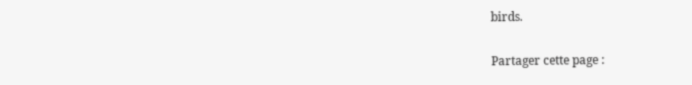birds.

Partager cette page :